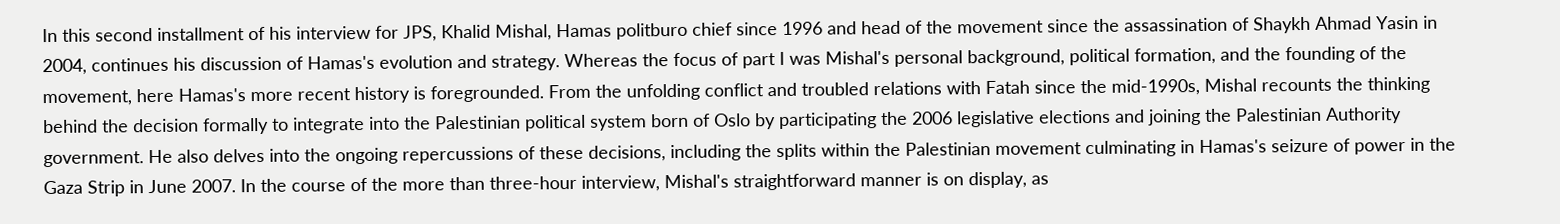In this second installment of his interview for JPS, Khalid Mishal, Hamas politburo chief since 1996 and head of the movement since the assassination of Shaykh Ahmad Yasin in 2004, continues his discussion of Hamas's evolution and strategy. Whereas the focus of part I was Mishal's personal background, political formation, and the founding of the movement, here Hamas's more recent history is foregrounded. From the unfolding conflict and troubled relations with Fatah since the mid-1990s, Mishal recounts the thinking behind the decision formally to integrate into the Palestinian political system born of Oslo by participating the 2006 legislative elections and joining the Palestinian Authority government. He also delves into the ongoing repercussions of these decisions, including the splits within the Palestinian movement culminating in Hamas's seizure of power in the Gaza Strip in June 2007. In the course of the more than three-hour interview, Mishal's straightforward manner is on display, as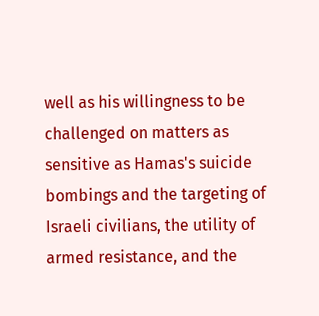well as his willingness to be challenged on matters as sensitive as Hamas's suicide bombings and the targeting of Israeli civilians, the utility of armed resistance, and the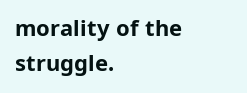morality of the struggle.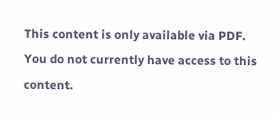This content is only available via PDF.
You do not currently have access to this content.